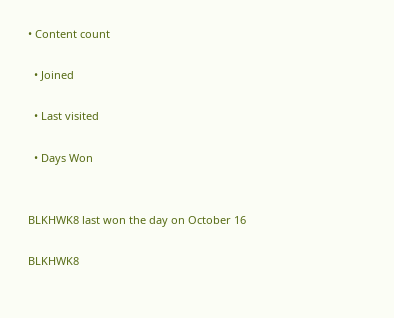• Content count

  • Joined

  • Last visited

  • Days Won


BLKHWK8 last won the day on October 16

BLKHWK8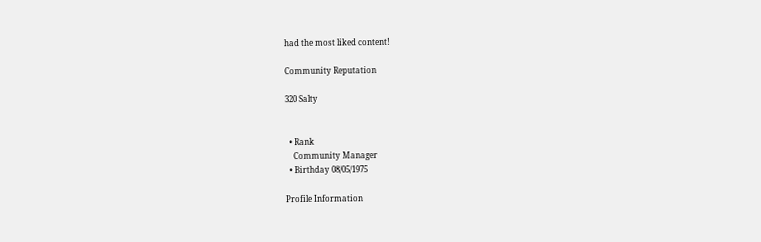had the most liked content!

Community Reputation

320 Salty


  • Rank
    Community Manager
  • Birthday 08/05/1975

Profile Information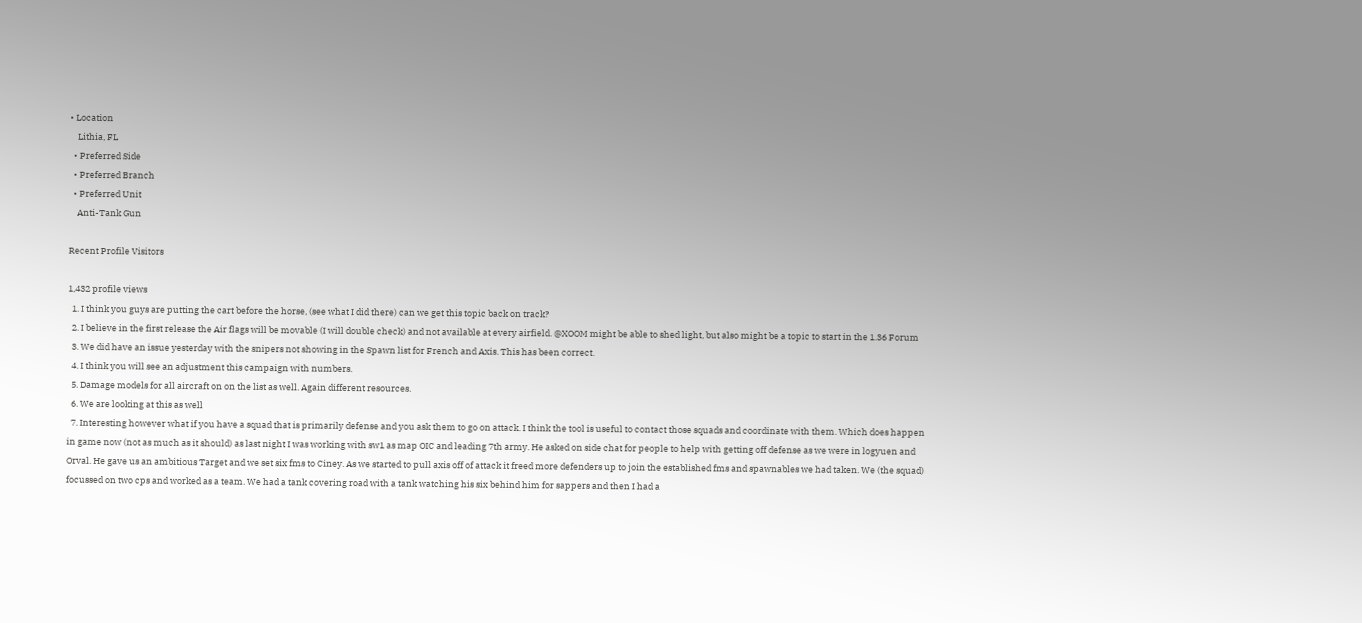• Location
    Lithia, FL
  • Preferred Side
  • Preferred Branch
  • Preferred Unit
    Anti-Tank Gun

Recent Profile Visitors

1,432 profile views
  1. I think you guys are putting the cart before the horse, (see what I did there) can we get this topic back on track?
  2. I believe in the first release the Air flags will be movable (I will double check) and not available at every airfield. @XOOM might be able to shed light, but also might be a topic to start in the 1.36 Forum
  3. We did have an issue yesterday with the snipers not showing in the Spawn list for French and Axis. This has been correct.
  4. I think you will see an adjustment this campaign with numbers.
  5. Damage models for all aircraft on on the list as well. Again different resources.
  6. We are looking at this as well
  7. Interesting however what if you have a squad that is primarily defense and you ask them to go on attack. I think the tool is useful to contact those squads and coordinate with them. Which does happen in game now (not as much as it should) as last night I was working with sw1 as map OIC and leading 7th army. He asked on side chat for people to help with getting off defense as we were in logyuen and Orval. He gave us an ambitious Target and we set six fms to Ciney. As we started to pull axis off of attack it freed more defenders up to join the established fms and spawnables we had taken. We (the squad) focussed on two cps and worked as a team. We had a tank covering road with a tank watching his six behind him for sappers and then I had a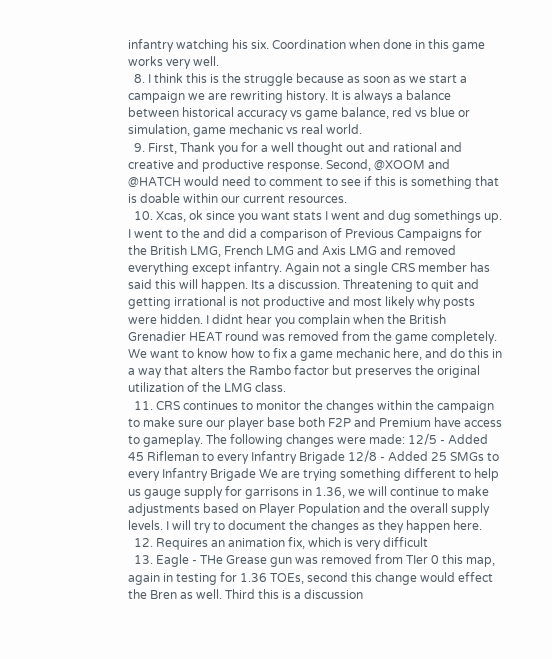infantry watching his six. Coordination when done in this game works very well.
  8. I think this is the struggle because as soon as we start a campaign we are rewriting history. It is always a balance between historical accuracy vs game balance, red vs blue or simulation, game mechanic vs real world.
  9. First, Thank you for a well thought out and rational and creative and productive response. Second, @XOOM and @HATCH would need to comment to see if this is something that is doable within our current resources.
  10. Xcas, ok since you want stats I went and dug somethings up. I went to the and did a comparison of Previous Campaigns for the British LMG, French LMG and Axis LMG and removed everything except infantry. Again not a single CRS member has said this will happen. Its a discussion. Threatening to quit and getting irrational is not productive and most likely why posts were hidden. I didnt hear you complain when the British Grenadier HEAT round was removed from the game completely. We want to know how to fix a game mechanic here, and do this in a way that alters the Rambo factor but preserves the original utilization of the LMG class.
  11. CRS continues to monitor the changes within the campaign to make sure our player base both F2P and Premium have access to gameplay. The following changes were made: 12/5 - Added 45 Rifleman to every Infantry Brigade 12/8 - Added 25 SMGs to every Infantry Brigade We are trying something different to help us gauge supply for garrisons in 1.36, we will continue to make adjustments based on Player Population and the overall supply levels. I will try to document the changes as they happen here.
  12. Requires an animation fix, which is very difficult
  13. Eagle - THe Grease gun was removed from TIer 0 this map, again in testing for 1.36 TOEs, second this change would effect the Bren as well. Third this is a discussion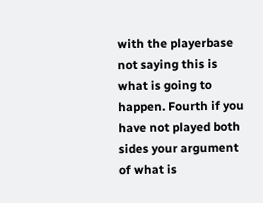with the playerbase not saying this is what is going to happen. Fourth if you have not played both sides your argument of what is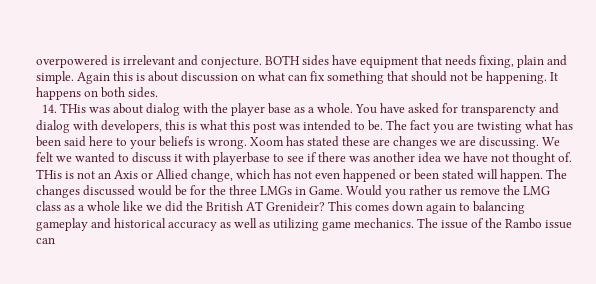overpowered is irrelevant and conjecture. BOTH sides have equipment that needs fixing, plain and simple. Again this is about discussion on what can fix something that should not be happening. It happens on both sides.
  14. THis was about dialog with the player base as a whole. You have asked for transparencty and dialog with developers, this is what this post was intended to be. The fact you are twisting what has been said here to your beliefs is wrong. Xoom has stated these are changes we are discussing. We felt we wanted to discuss it with playerbase to see if there was another idea we have not thought of. THis is not an Axis or Allied change, which has not even happened or been stated will happen. The changes discussed would be for the three LMGs in Game. Would you rather us remove the LMG class as a whole like we did the British AT Grenideir? This comes down again to balancing gameplay and historical accuracy as well as utilizing game mechanics. The issue of the Rambo issue can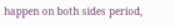happen on both sides period,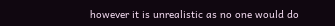however it is unrealistic as no one would do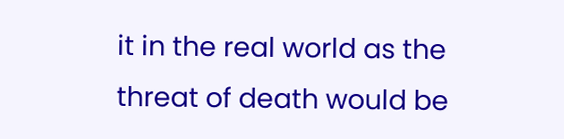it in the real world as the threat of death would be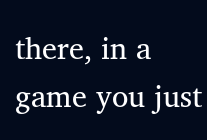there, in a game you just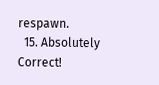respawn.
  15. Absolutely Correct!